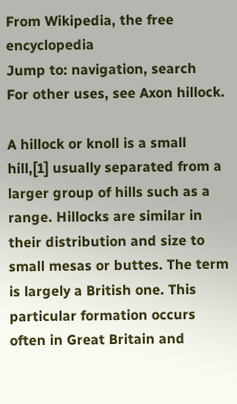From Wikipedia, the free encyclopedia
Jump to: navigation, search
For other uses, see Axon hillock.

A hillock or knoll is a small hill,[1] usually separated from a larger group of hills such as a range. Hillocks are similar in their distribution and size to small mesas or buttes. The term is largely a British one. This particular formation occurs often in Great Britain and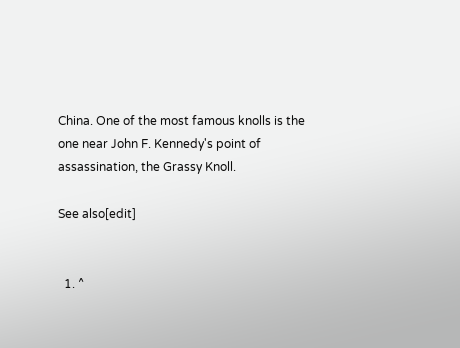China. One of the most famous knolls is the one near John F. Kennedy's point of assassination, the Grassy Knoll.

See also[edit]


  1. ^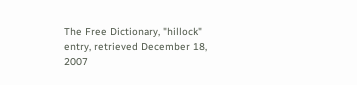The Free Dictionary, "hillock" entry, retrieved December 18, 2007